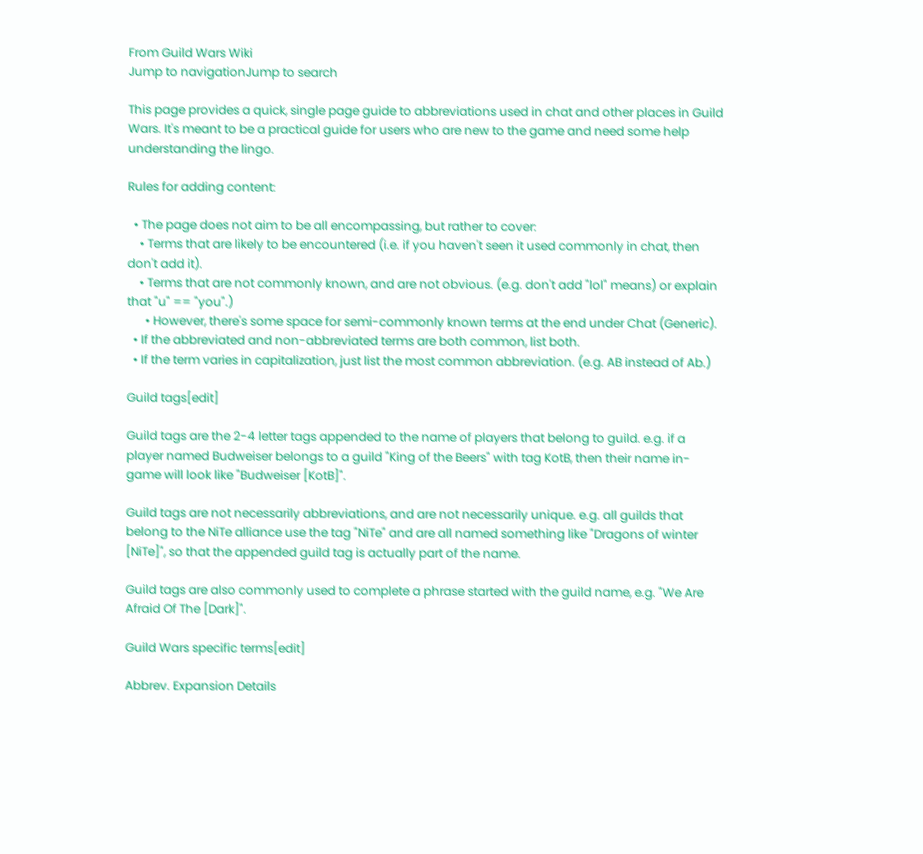From Guild Wars Wiki
Jump to navigationJump to search

This page provides a quick, single page guide to abbreviations used in chat and other places in Guild Wars. It's meant to be a practical guide for users who are new to the game and need some help understanding the lingo.

Rules for adding content:

  • The page does not aim to be all encompassing, but rather to cover:
    • Terms that are likely to be encountered (i.e. if you haven't seen it used commonly in chat, then don't add it).
    • Terms that are not commonly known, and are not obvious. (e.g. don't add "lol" means) or explain that "u" == "you".)
      • However, there's some space for semi-commonly known terms at the end under Chat (Generic).
  • If the abbreviated and non-abbreviated terms are both common, list both.
  • If the term varies in capitalization, just list the most common abbreviation. (e.g. AB instead of Ab.)

Guild tags[edit]

Guild tags are the 2-4 letter tags appended to the name of players that belong to guild. e.g. if a player named Budweiser belongs to a guild "King of the Beers" with tag KotB, then their name in-game will look like "Budweiser [KotB]".

Guild tags are not necessarily abbreviations, and are not necessarily unique. e.g. all guilds that belong to the NiTe alliance use the tag "NiTe" and are all named something like "Dragons of winter [NiTe]", so that the appended guild tag is actually part of the name.

Guild tags are also commonly used to complete a phrase started with the guild name, e.g. "We Are Afraid Of The [Dark]".

Guild Wars specific terms[edit]

Abbrev. Expansion Details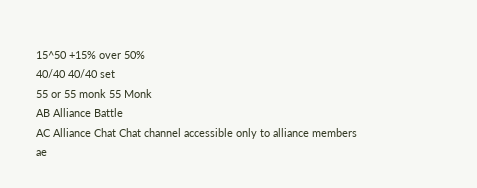15^50 +15% over 50%
40/40 40/40 set
55 or 55 monk 55 Monk
AB Alliance Battle
AC Alliance Chat Chat channel accessible only to alliance members
ae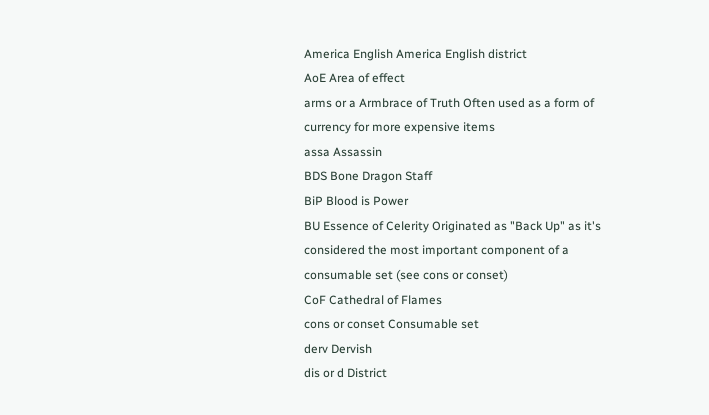America English America English district
AoE Area of effect
arms or a Armbrace of Truth Often used as a form of currency for more expensive items
assa Assassin
BDS Bone Dragon Staff
BiP Blood is Power
BU Essence of Celerity Originated as "Back Up" as it's considered the most important component of a consumable set (see cons or conset)
CoF Cathedral of Flames
cons or conset Consumable set
derv Dervish
dis or d District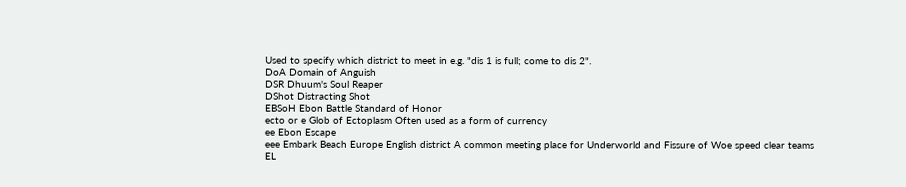Used to specify which district to meet in e.g. "dis 1 is full; come to dis 2".
DoA Domain of Anguish
DSR Dhuum's Soul Reaper
DShot Distracting Shot
EBSoH Ebon Battle Standard of Honor
ecto or e Glob of Ectoplasm Often used as a form of currency
ee Ebon Escape
eee Embark Beach Europe English district A common meeting place for Underworld and Fissure of Woe speed clear teams
EL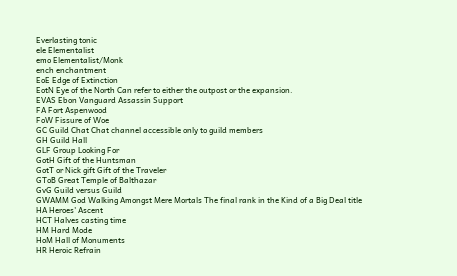Everlasting tonic
ele Elementalist
emo Elementalist/Monk
ench enchantment
EoE Edge of Extinction
EotN Eye of the North Can refer to either the outpost or the expansion.
EVAS Ebon Vanguard Assassin Support
FA Fort Aspenwood
FoW Fissure of Woe
GC Guild Chat Chat channel accessible only to guild members
GH Guild Hall
GLF Group Looking For
GotH Gift of the Huntsman
GotT or Nick gift Gift of the Traveler
GToB Great Temple of Balthazar
GvG Guild versus Guild
GWAMM God Walking Amongst Mere Mortals The final rank in the Kind of a Big Deal title
HA Heroes' Ascent
HCT Halves casting time
HM Hard Mode
HoM Hall of Monuments
HR Heroic Refrain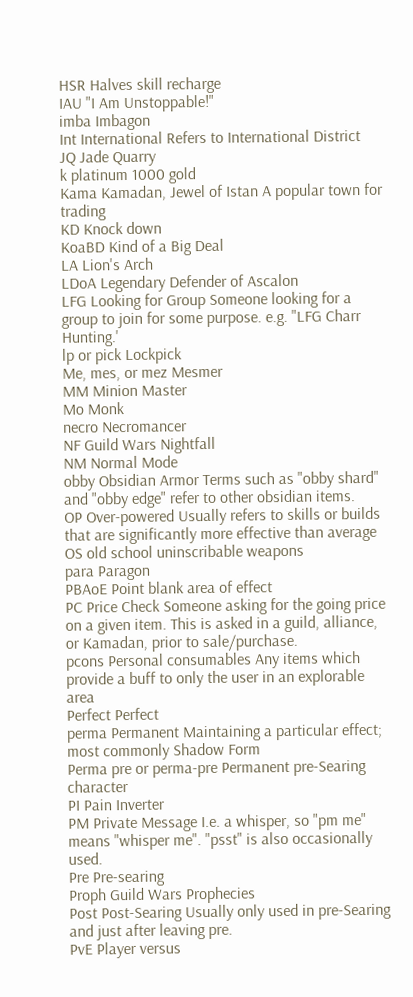HSR Halves skill recharge
IAU "I Am Unstoppable!"
imba Imbagon
Int International Refers to International District
JQ Jade Quarry
k platinum 1000 gold
Kama Kamadan, Jewel of Istan A popular town for trading
KD Knock down
KoaBD Kind of a Big Deal
LA Lion's Arch
LDoA Legendary Defender of Ascalon
LFG Looking for Group Someone looking for a group to join for some purpose. e.g. "LFG Charr Hunting.'
lp or pick Lockpick
Me, mes, or mez Mesmer
MM Minion Master
Mo Monk
necro Necromancer
NF Guild Wars Nightfall
NM Normal Mode
obby Obsidian Armor Terms such as "obby shard" and "obby edge" refer to other obsidian items.
OP Over-powered Usually refers to skills or builds that are significantly more effective than average
OS old school uninscribable weapons
para Paragon
PBAoE Point blank area of effect
PC Price Check Someone asking for the going price on a given item. This is asked in a guild, alliance, or Kamadan, prior to sale/purchase.
pcons Personal consumables Any items which provide a buff to only the user in an explorable area
Perfect Perfect
perma Permanent Maintaining a particular effect; most commonly Shadow Form
Perma pre or perma-pre Permanent pre-Searing character
PI Pain Inverter
PM Private Message I.e. a whisper, so "pm me" means "whisper me". "psst" is also occasionally used.
Pre Pre-searing
Proph Guild Wars Prophecies
Post Post-Searing Usually only used in pre-Searing and just after leaving pre.
PvE Player versus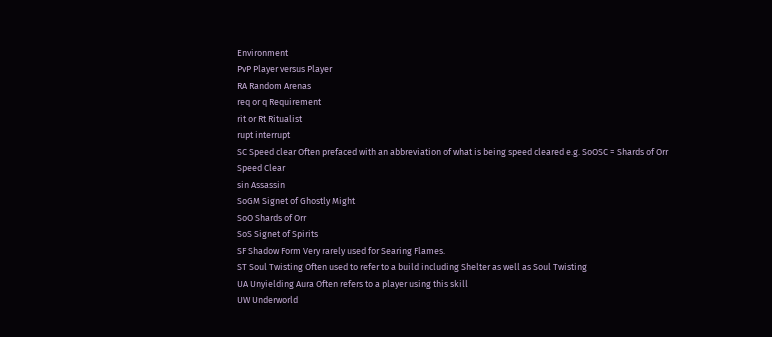Environment
PvP Player versus Player
RA Random Arenas
req or q Requirement
rit or Rt Ritualist
rupt interrupt
SC Speed clear Often prefaced with an abbreviation of what is being speed cleared e.g. SoOSC = Shards of Orr Speed Clear
sin Assassin
SoGM Signet of Ghostly Might
SoO Shards of Orr
SoS Signet of Spirits
SF Shadow Form Very rarely used for Searing Flames.
ST Soul Twisting Often used to refer to a build including Shelter as well as Soul Twisting
UA Unyielding Aura Often refers to a player using this skill
UW Underworld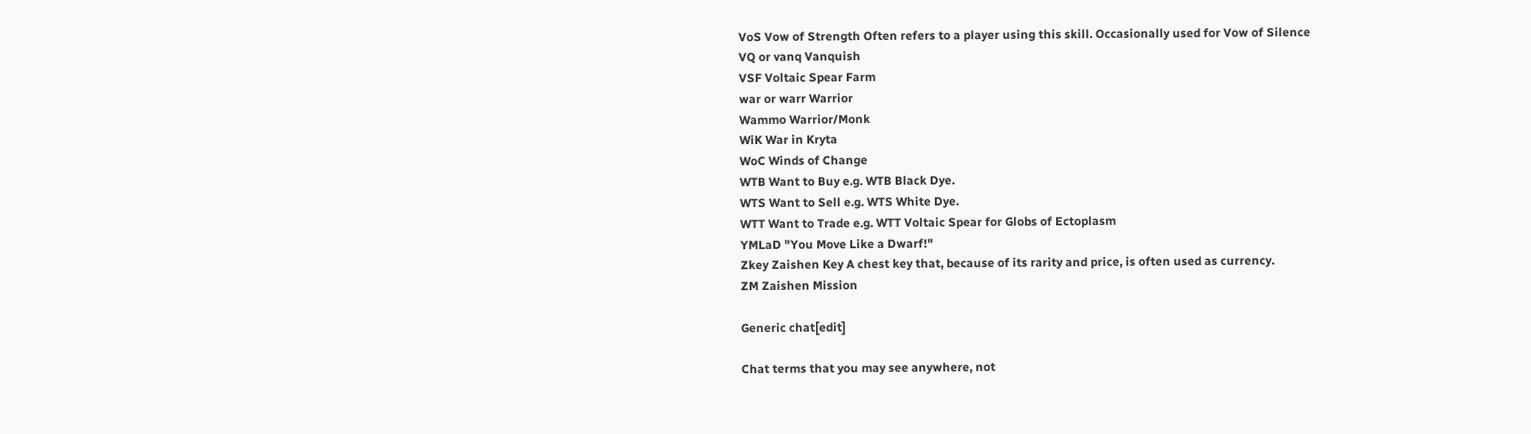VoS Vow of Strength Often refers to a player using this skill. Occasionally used for Vow of Silence
VQ or vanq Vanquish
VSF Voltaic Spear Farm
war or warr Warrior
Wammo Warrior/Monk
WiK War in Kryta
WoC Winds of Change
WTB Want to Buy e.g. WTB Black Dye.
WTS Want to Sell e.g. WTS White Dye.
WTT Want to Trade e.g. WTT Voltaic Spear for Globs of Ectoplasm
YMLaD "You Move Like a Dwarf!"
Zkey Zaishen Key A chest key that, because of its rarity and price, is often used as currency.
ZM Zaishen Mission

Generic chat[edit]

Chat terms that you may see anywhere, not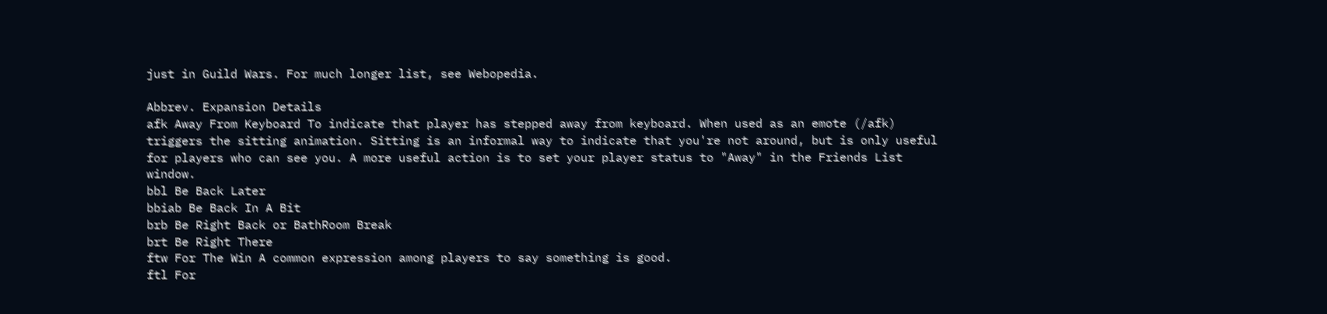just in Guild Wars. For much longer list, see Webopedia.

Abbrev. Expansion Details
afk Away From Keyboard To indicate that player has stepped away from keyboard. When used as an emote (/afk) triggers the sitting animation. Sitting is an informal way to indicate that you're not around, but is only useful for players who can see you. A more useful action is to set your player status to "Away" in the Friends List window.
bbl Be Back Later
bbiab Be Back In A Bit
brb Be Right Back or BathRoom Break
brt Be Right There
ftw For The Win A common expression among players to say something is good.
ftl For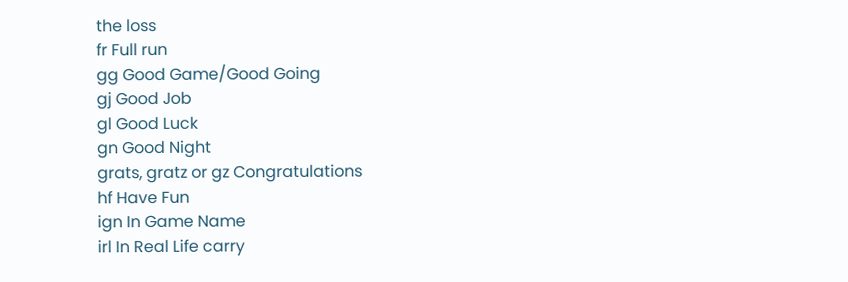the loss
fr Full run
gg Good Game/Good Going
gj Good Job
gl Good Luck
gn Good Night
grats, gratz or gz Congratulations
hf Have Fun
ign In Game Name
irl In Real Life carry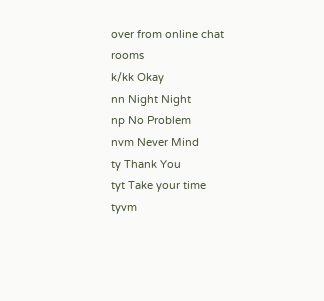over from online chat rooms
k/kk Okay
nn Night Night
np No Problem
nvm Never Mind
ty Thank You
tyt Take your time
tyvm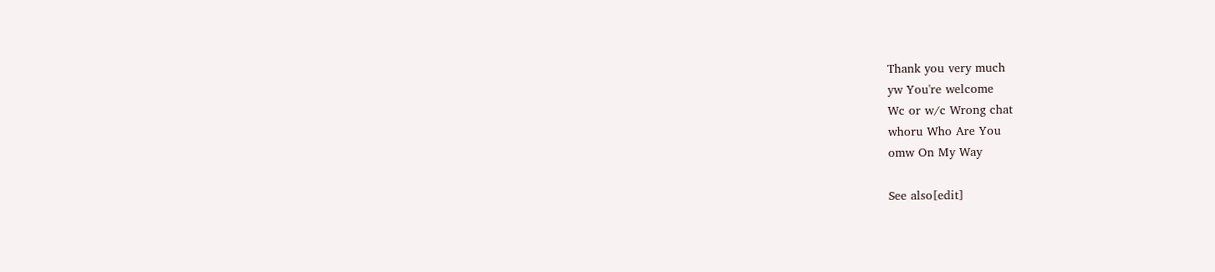Thank you very much
yw You're welcome
Wc or w/c Wrong chat
whoru Who Are You
omw On My Way

See also[edit]